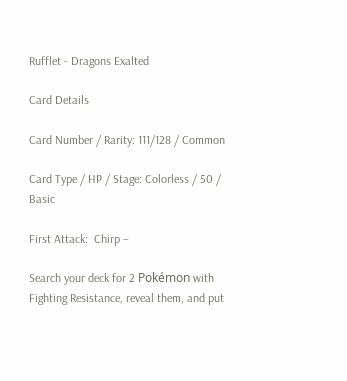Rufflet - Dragons Exalted

Card Details

Card Number / Rarity: 111/128 / Common

Card Type / HP / Stage: Colorless / 50 / Basic

First Attack:  Chirp –

Search your deck for 2 Pokémon with Fighting Resistance, reveal them, and put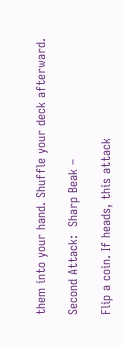them into your hand. Shuffle your deck afterward.

Second Attack:  Sharp Beak –

Flip a coin. If heads, this attack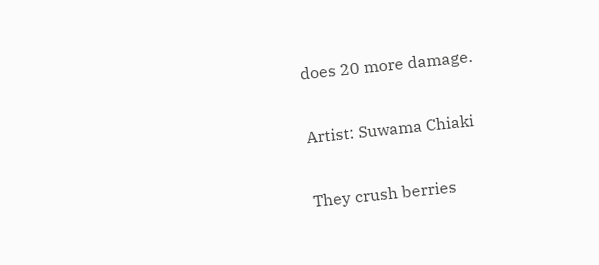does 20 more damage.

Artist: Suwama Chiaki

They crush berries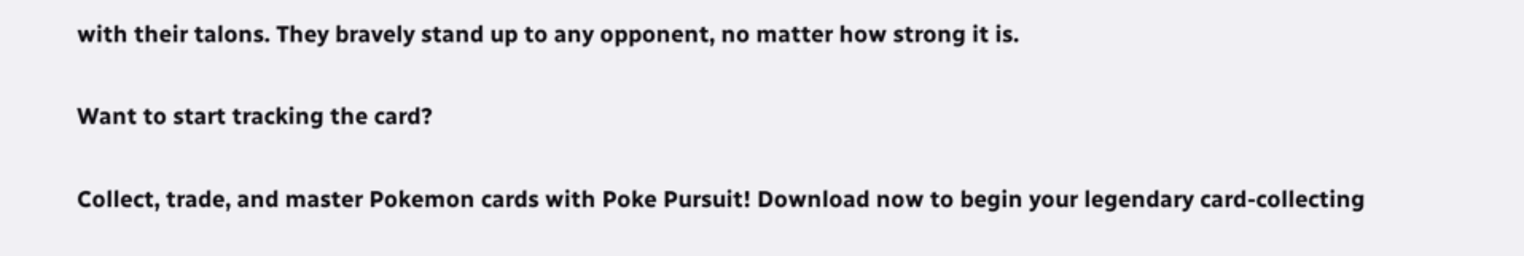with their talons. They bravely stand up to any opponent, no matter how strong it is.

Want to start tracking the card?

Collect, trade, and master Pokemon cards with Poke Pursuit! Download now to begin your legendary card-collecting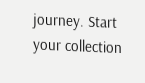journey. Start your collection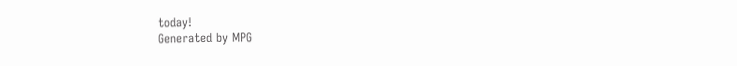today!
Generated by MPG